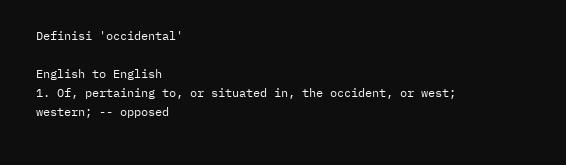Definisi 'occidental'

English to English
1. Of, pertaining to, or situated in, the occident, or west; western; -- opposed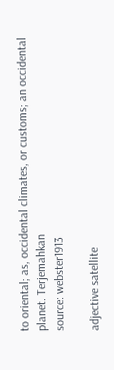to oriental; as, occidental climates, or customs; an occidental planet. Terjemahkan
source: webster1913

adjective satellite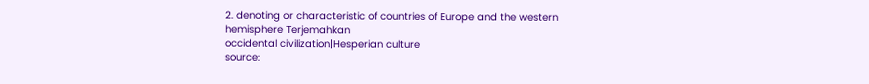2. denoting or characteristic of countries of Europe and the western hemisphere Terjemahkan
occidental civilization|Hesperian culture
source: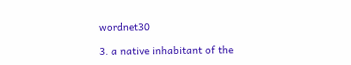wordnet30

3. a native inhabitant of the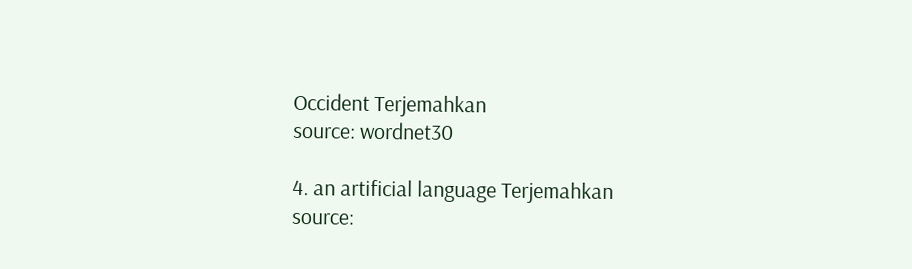Occident Terjemahkan
source: wordnet30

4. an artificial language Terjemahkan
source: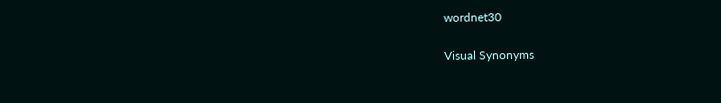wordnet30

Visual Synonyms